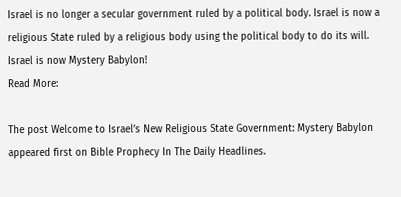Israel is no longer a secular government ruled by a political body. Israel is now a religious State ruled by a religious body using the political body to do its will. Israel is now Mystery Babylon!
Read More:

The post Welcome to Israel’s New Religious State Government: Mystery Babylon appeared first on Bible Prophecy In The Daily Headlines.